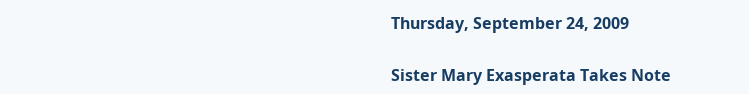Thursday, September 24, 2009

Sister Mary Exasperata Takes Note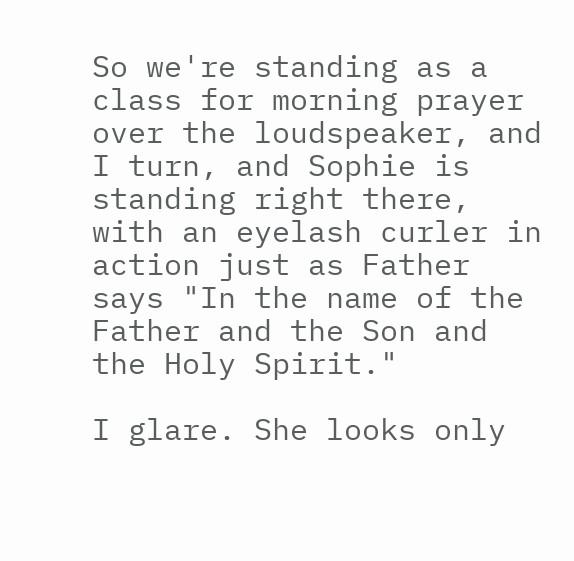So we're standing as a class for morning prayer over the loudspeaker, and I turn, and Sophie is standing right there, with an eyelash curler in action just as Father says "In the name of the Father and the Son and the Holy Spirit."

I glare. She looks only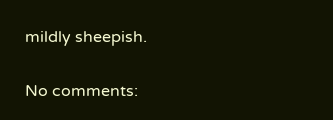mildly sheepish.

No comments: